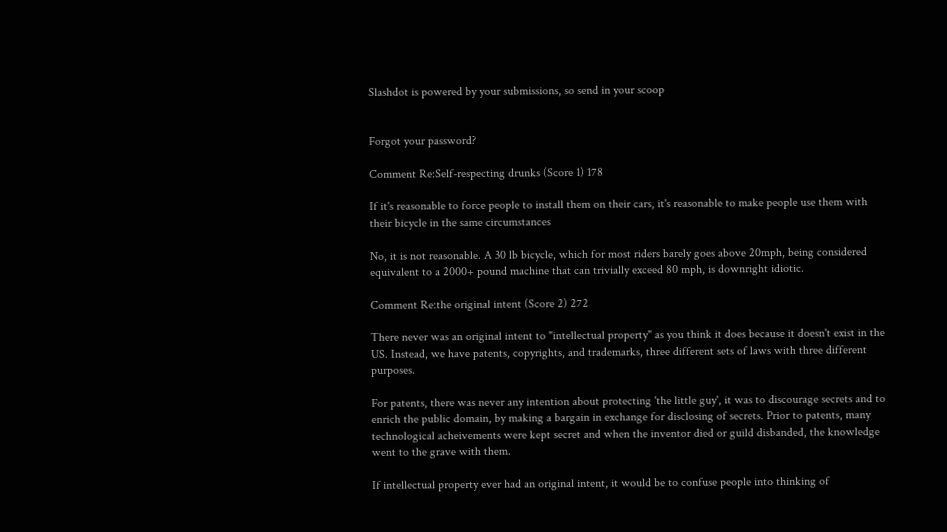Slashdot is powered by your submissions, so send in your scoop


Forgot your password?

Comment Re:Self-respecting drunks (Score 1) 178

If it's reasonable to force people to install them on their cars, it's reasonable to make people use them with their bicycle in the same circumstances

No, it is not reasonable. A 30 lb bicycle, which for most riders barely goes above 20mph, being considered equivalent to a 2000+ pound machine that can trivially exceed 80 mph, is downright idiotic.

Comment Re:the original intent (Score 2) 272

There never was an original intent to "intellectual property" as you think it does because it doesn't exist in the US. Instead, we have patents, copyrights, and trademarks, three different sets of laws with three different purposes.

For patents, there was never any intention about protecting 'the little guy', it was to discourage secrets and to enrich the public domain, by making a bargain in exchange for disclosing of secrets. Prior to patents, many technological acheivements were kept secret and when the inventor died or guild disbanded, the knowledge went to the grave with them.

If intellectual property ever had an original intent, it would be to confuse people into thinking of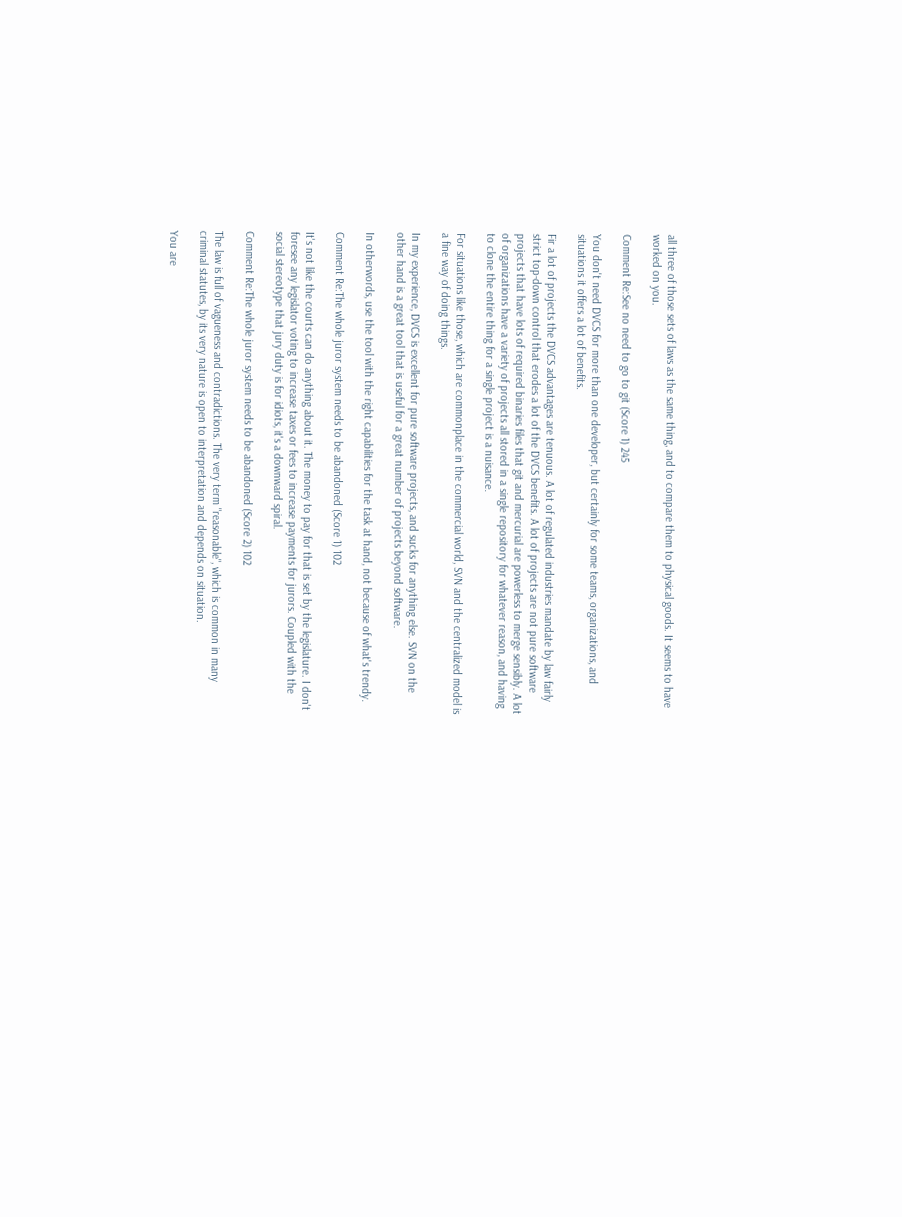all three of those sets of laws as the same thing, and to compare them to physical goods. It seems to have worked on you.

Comment Re:See no need to go to git (Score 1) 245

You don't need DVCS for more than one developer, but certainly for some teams, organizations, and situations it offers a lot of benefits.

Fir a lot of projects the DVCS advantages are tenuous. A lot of regulated industries mandate by law fairly strict top-down control that erodes a lot of the DVCS benefits. A lot of projects are not pure software projects that have lots of required binaries files that git and mercurial are powerless to merge sensibly. A lot of organizations have a variety of projects all stored in a single repository for whatever reason, and having to clone the entire thing for a single project is a nuisance.

For situations like those, which are commonplace in the commercial world, SVN and the centralized model is a fine way of doing things.

In my experience, DVCS is excellent for pure software projects, and sucks for anything else. SVN on the other hand is a great tool that is useful for a great number of projects beyond software.

In otherwords, use the tool with the right capabilities for the task at hand, not because of what's trendy.

Comment Re:The whole juror system needs to be abandoned (Score 1) 102

It's not like the courts can do anything about it. The money to pay for that is set by the legislature. I don't foresee any legislator voting to increase taxes or fees to increase payments for jurors. Coupled with the social stereotype that jury duty is for idiots, it's a downward spiral.

Comment Re:The whole juror system needs to be abandoned (Score 2) 102

The law is full of vagueness and contradictions. The very term "reasonable", which is common in many criminal statutes, by its very nature is open to interpretation and depends on situation.

You are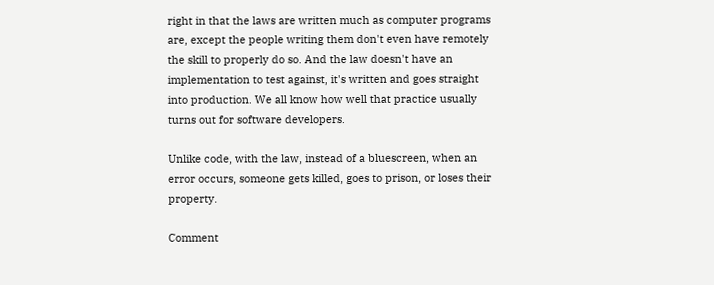right in that the laws are written much as computer programs are, except the people writing them don't even have remotely the skill to properly do so. And the law doesn't have an implementation to test against, it's written and goes straight into production. We all know how well that practice usually turns out for software developers.

Unlike code, with the law, instead of a bluescreen, when an error occurs, someone gets killed, goes to prison, or loses their property.

Comment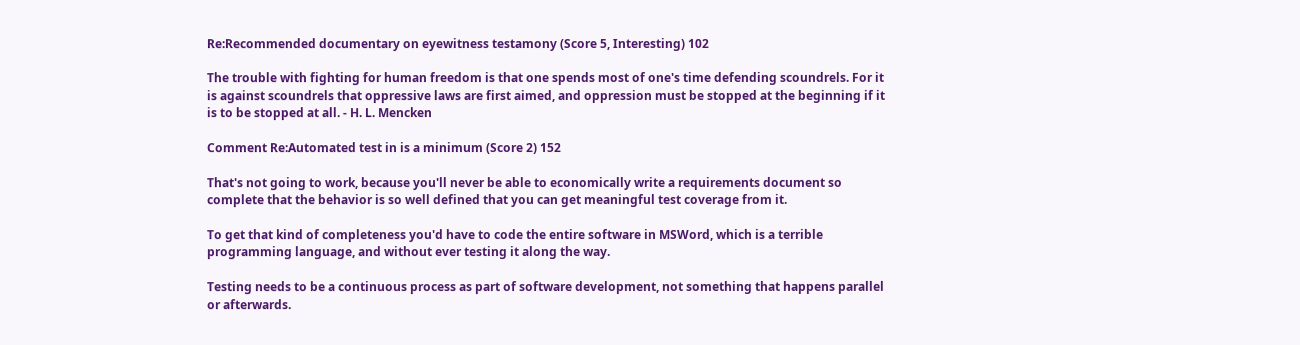Re:Recommended documentary on eyewitness testamony (Score 5, Interesting) 102

The trouble with fighting for human freedom is that one spends most of one's time defending scoundrels. For it is against scoundrels that oppressive laws are first aimed, and oppression must be stopped at the beginning if it is to be stopped at all. - H. L. Mencken

Comment Re:Automated test in is a minimum (Score 2) 152

That's not going to work, because you'll never be able to economically write a requirements document so complete that the behavior is so well defined that you can get meaningful test coverage from it.

To get that kind of completeness you'd have to code the entire software in MSWord, which is a terrible programming language, and without ever testing it along the way.

Testing needs to be a continuous process as part of software development, not something that happens parallel or afterwards.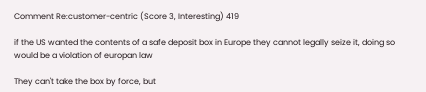Comment Re:customer-centric (Score 3, Interesting) 419

if the US wanted the contents of a safe deposit box in Europe they cannot legally seize it, doing so would be a violation of europan law

They can't take the box by force, but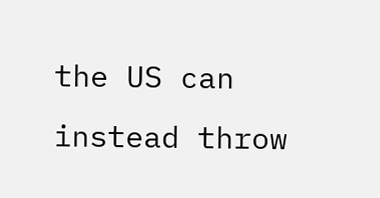the US can instead throw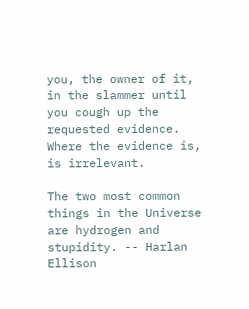you, the owner of it, in the slammer until you cough up the requested evidence. Where the evidence is, is irrelevant.

The two most common things in the Universe are hydrogen and stupidity. -- Harlan Ellison